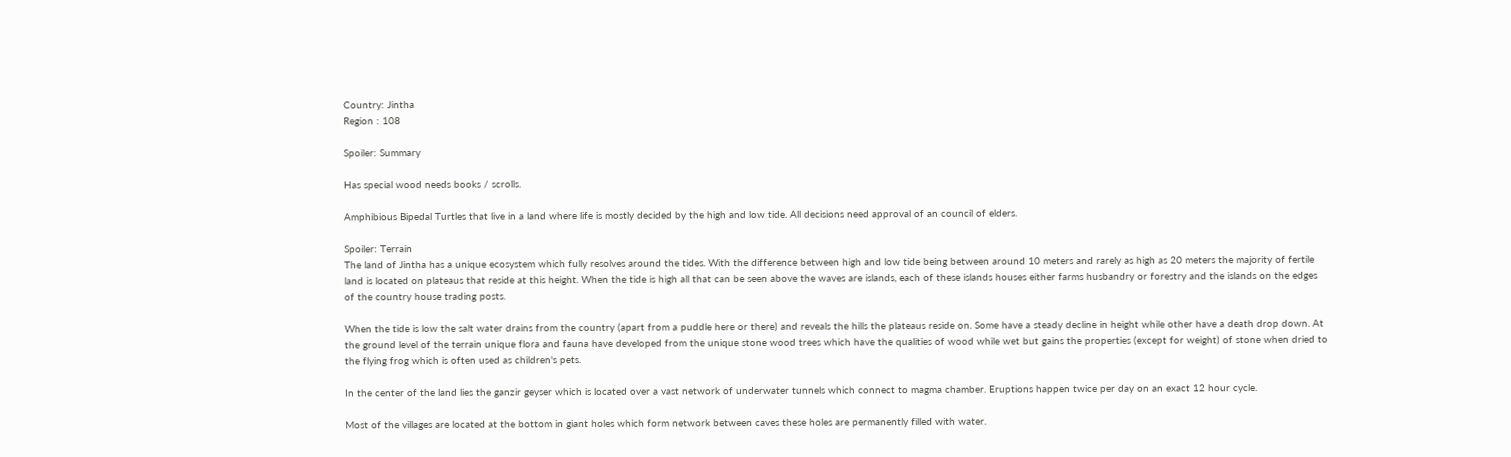Country: Jintha
Region : 108

Spoiler: Summary

Has special wood needs books / scrolls.

Amphibious Bipedal Turtles that live in a land where life is mostly decided by the high and low tide. All decisions need approval of an council of elders.

Spoiler: Terrain
The land of Jintha has a unique ecosystem which fully resolves around the tides. With the difference between high and low tide being between around 10 meters and rarely as high as 20 meters the majority of fertile land is located on plateaus that reside at this height. When the tide is high all that can be seen above the waves are islands, each of these islands houses either farms husbandry or forestry and the islands on the edges of the country house trading posts.

When the tide is low the salt water drains from the country (apart from a puddle here or there) and reveals the hills the plateaus reside on. Some have a steady decline in height while other have a death drop down. At the ground level of the terrain unique flora and fauna have developed from the unique stone wood trees which have the qualities of wood while wet but gains the properties (except for weight) of stone when dried to the flying frog which is often used as children's pets.

In the center of the land lies the ganzir geyser which is located over a vast network of underwater tunnels which connect to magma chamber. Eruptions happen twice per day on an exact 12 hour cycle.

Most of the villages are located at the bottom in giant holes which form network between caves these holes are permanently filled with water.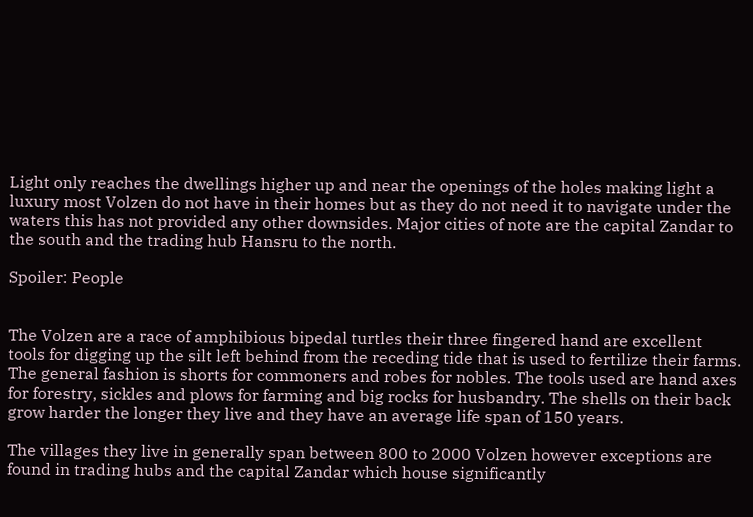Light only reaches the dwellings higher up and near the openings of the holes making light a luxury most Volzen do not have in their homes but as they do not need it to navigate under the waters this has not provided any other downsides. Major cities of note are the capital Zandar to the south and the trading hub Hansru to the north.

Spoiler: People


The Volzen are a race of amphibious bipedal turtles their three fingered hand are excellent tools for digging up the silt left behind from the receding tide that is used to fertilize their farms. The general fashion is shorts for commoners and robes for nobles. The tools used are hand axes for forestry, sickles and plows for farming and big rocks for husbandry. The shells on their back grow harder the longer they live and they have an average life span of 150 years.

The villages they live in generally span between 800 to 2000 Volzen however exceptions are found in trading hubs and the capital Zandar which house significantly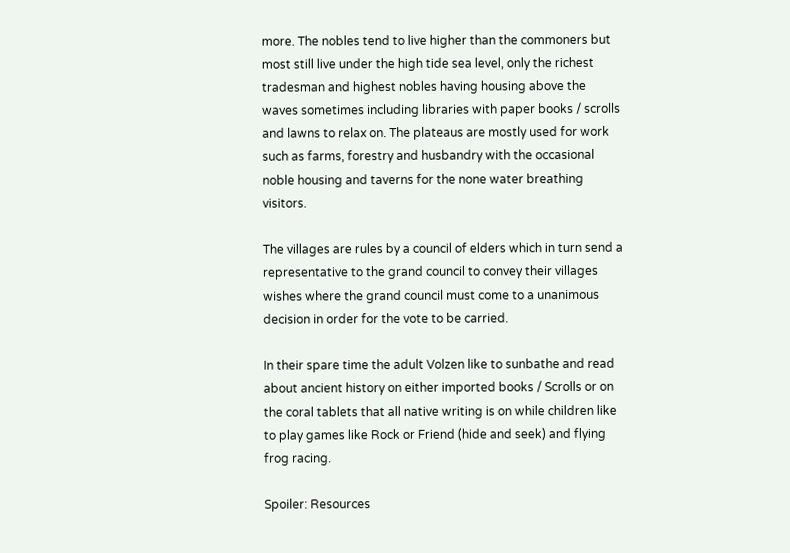more. The nobles tend to live higher than the commoners but most still live under the high tide sea level, only the richest tradesman and highest nobles having housing above the waves sometimes including libraries with paper books / scrolls and lawns to relax on. The plateaus are mostly used for work such as farms, forestry and husbandry with the occasional noble housing and taverns for the none water breathing visitors.

The villages are rules by a council of elders which in turn send a representative to the grand council to convey their villages wishes where the grand council must come to a unanimous decision in order for the vote to be carried.

In their spare time the adult Volzen like to sunbathe and read about ancient history on either imported books / Scrolls or on the coral tablets that all native writing is on while children like to play games like Rock or Friend (hide and seek) and flying frog racing.

Spoiler: Resources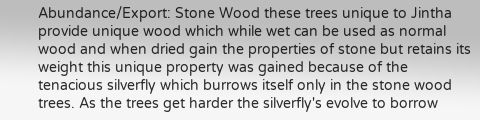Abundance/Export: Stone Wood these trees unique to Jintha provide unique wood which while wet can be used as normal wood and when dried gain the properties of stone but retains its weight this unique property was gained because of the tenacious silverfly which burrows itself only in the stone wood trees. As the trees get harder the silverfly's evolve to borrow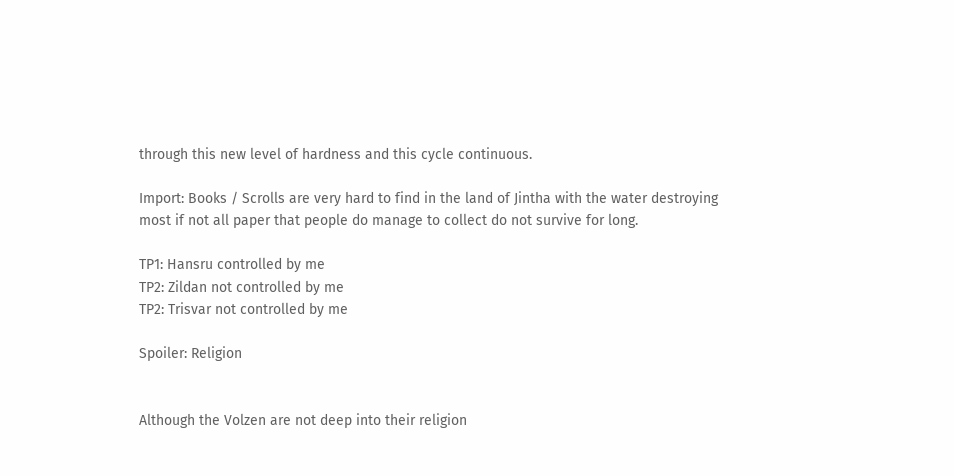through this new level of hardness and this cycle continuous.

Import: Books / Scrolls are very hard to find in the land of Jintha with the water destroying most if not all paper that people do manage to collect do not survive for long.

TP1: Hansru controlled by me
TP2: Zildan not controlled by me
TP2: Trisvar not controlled by me

Spoiler: Religion


Although the Volzen are not deep into their religion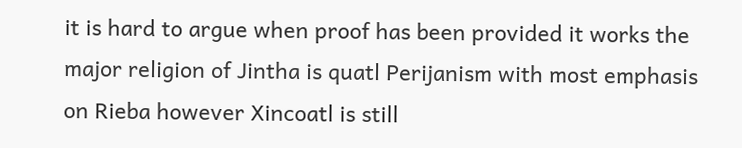it is hard to argue when proof has been provided it works the major religion of Jintha is quatl Perijanism with most emphasis on Rieba however Xincoatl is still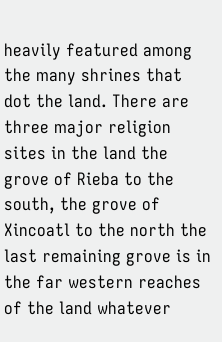heavily featured among the many shrines that dot the land. There are three major religion sites in the land the grove of Rieba to the south, the grove of Xincoatl to the north the last remaining grove is in the far western reaches of the land whatever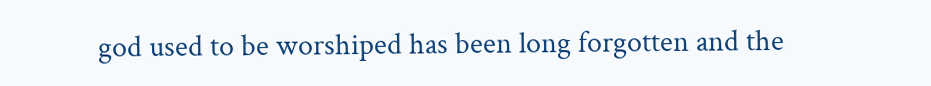god used to be worshiped has been long forgotten and the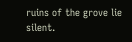ruins of the grove lie silent.